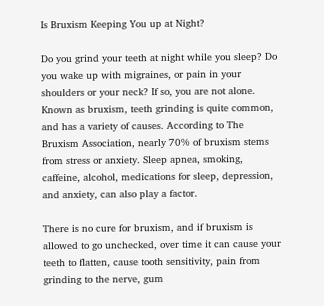Is Bruxism Keeping You up at Night?

Do you grind your teeth at night while you sleep? Do you wake up with migraines, or pain in your shoulders or your neck? If so, you are not alone. Known as bruxism, teeth grinding is quite common, and has a variety of causes. According to The Bruxism Association, nearly 70% of bruxism stems from stress or anxiety. Sleep apnea, smoking, caffeine, alcohol, medications for sleep, depression, and anxiety, can also play a factor.

There is no cure for bruxism, and if bruxism is allowed to go unchecked, over time it can cause your teeth to flatten, cause tooth sensitivity, pain from grinding to the nerve, gum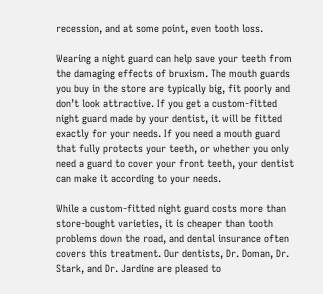recession, and at some point, even tooth loss.

Wearing a night guard can help save your teeth from the damaging effects of bruxism. The mouth guards you buy in the store are typically big, fit poorly and don’t look attractive. If you get a custom-fitted night guard made by your dentist, it will be fitted exactly for your needs. If you need a mouth guard that fully protects your teeth, or whether you only need a guard to cover your front teeth, your dentist can make it according to your needs.

While a custom-fitted night guard costs more than store-bought varieties, it is cheaper than tooth problems down the road, and dental insurance often covers this treatment. Our dentists, Dr. Doman, Dr. Stark, and Dr. Jardine are pleased to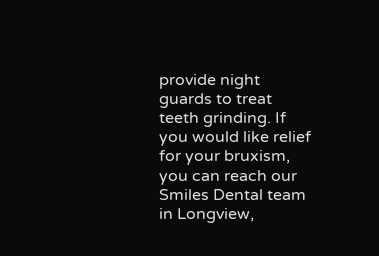provide night guards to treat teeth grinding. If you would like relief for your bruxism, you can reach our Smiles Dental team in Longview,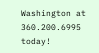Washington at 360.200.6995 today!